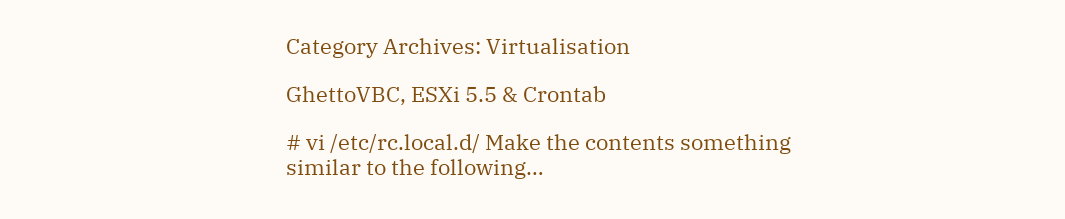Category Archives: Virtualisation

GhettoVBC, ESXi 5.5 & Crontab

# vi /etc/rc.local.d/ Make the contents something similar to the following…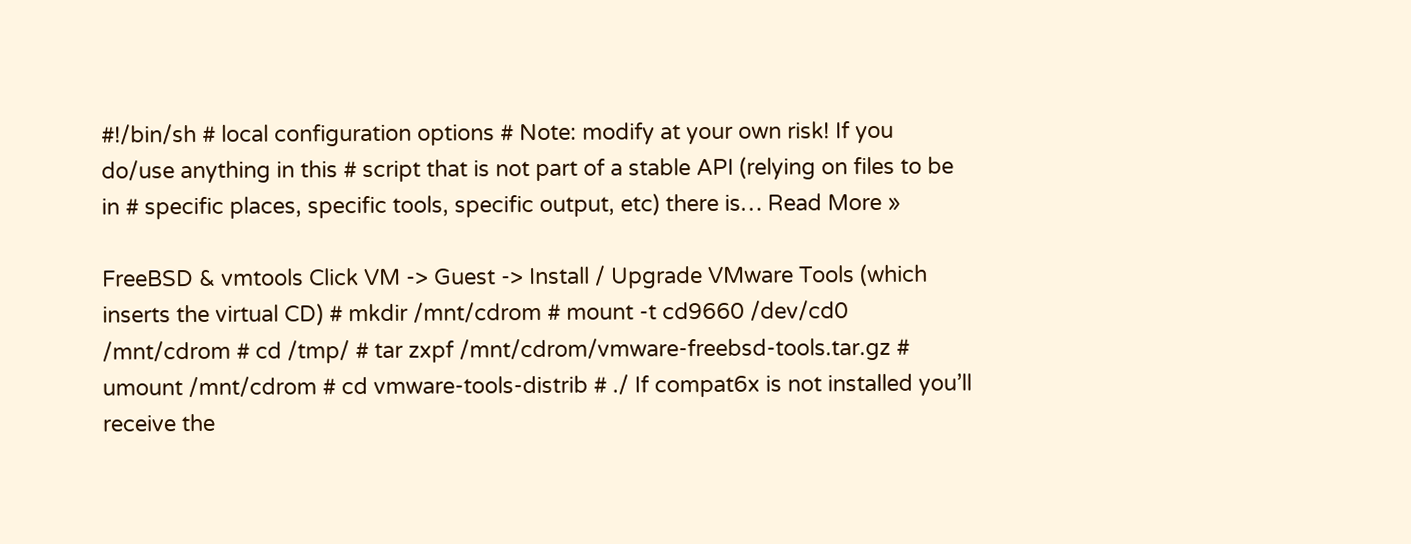#!/bin/sh # local configuration options # Note: modify at your own risk! If you do/use anything in this # script that is not part of a stable API (relying on files to be in # specific places, specific tools, specific output, etc) there is… Read More »

FreeBSD & vmtools Click VM -> Guest -> Install / Upgrade VMware Tools (which inserts the virtual CD) # mkdir /mnt/cdrom # mount -t cd9660 /dev/cd0 /mnt/cdrom # cd /tmp/ # tar zxpf /mnt/cdrom/vmware-freebsd-tools.tar.gz # umount /mnt/cdrom # cd vmware-tools-distrib # ./ If compat6x is not installed you’ll receive the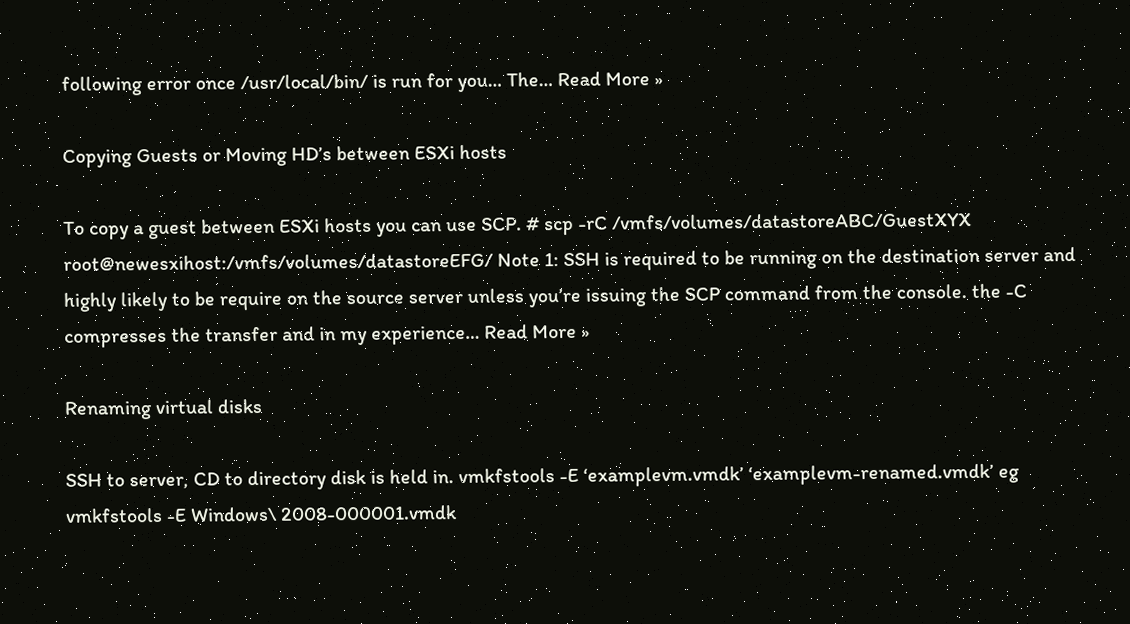following error once /usr/local/bin/ is run for you… The… Read More »

Copying Guests or Moving HD’s between ESXi hosts

To copy a guest between ESXi hosts you can use SCP. # scp -rC /vmfs/volumes/datastoreABC/GuestXYX root@newesxihost:/vmfs/volumes/datastoreEFG/ Note 1: SSH is required to be running on the destination server and highly likely to be require on the source server unless you’re issuing the SCP command from the console. the -C compresses the transfer and in my experience… Read More »

Renaming virtual disks

SSH to server, CD to directory disk is held in. vmkfstools -E ‘examplevm.vmdk’ ‘examplevm-renamed.vmdk’ eg vmkfstools -E Windows\ 2008-000001.vmdk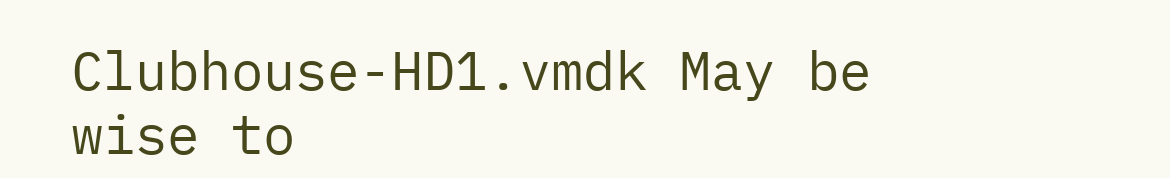Clubhouse-HD1.vmdk May be wise to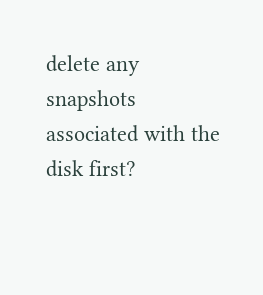delete any snapshots associated with the disk first?